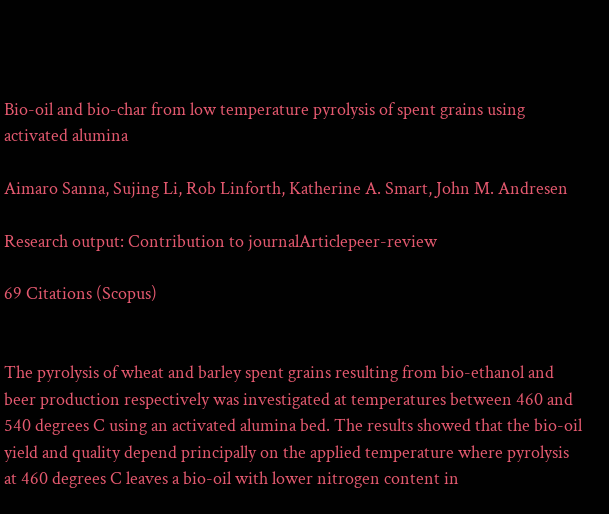Bio-oil and bio-char from low temperature pyrolysis of spent grains using activated alumina

Aimaro Sanna, Sujing Li, Rob Linforth, Katherine A. Smart, John M. Andresen

Research output: Contribution to journalArticlepeer-review

69 Citations (Scopus)


The pyrolysis of wheat and barley spent grains resulting from bio-ethanol and beer production respectively was investigated at temperatures between 460 and 540 degrees C using an activated alumina bed. The results showed that the bio-oil yield and quality depend principally on the applied temperature where pyrolysis at 460 degrees C leaves a bio-oil with lower nitrogen content in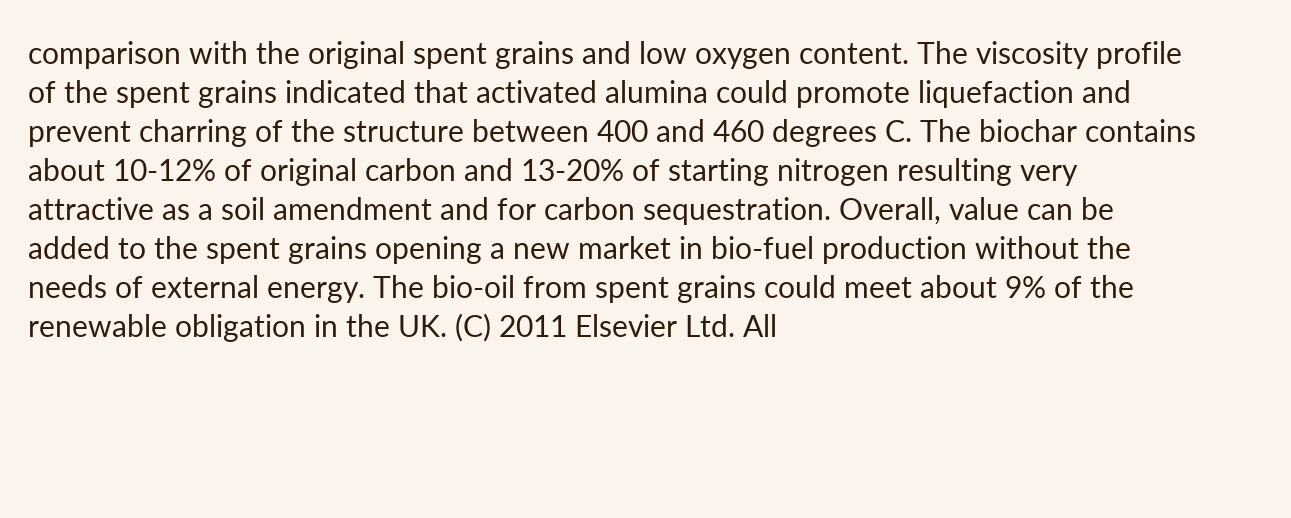comparison with the original spent grains and low oxygen content. The viscosity profile of the spent grains indicated that activated alumina could promote liquefaction and prevent charring of the structure between 400 and 460 degrees C. The biochar contains about 10-12% of original carbon and 13-20% of starting nitrogen resulting very attractive as a soil amendment and for carbon sequestration. Overall, value can be added to the spent grains opening a new market in bio-fuel production without the needs of external energy. The bio-oil from spent grains could meet about 9% of the renewable obligation in the UK. (C) 2011 Elsevier Ltd. All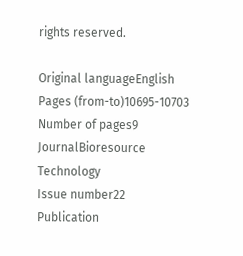rights reserved.

Original languageEnglish
Pages (from-to)10695-10703
Number of pages9
JournalBioresource Technology
Issue number22
Publication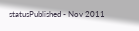statusPublished - Nov 2011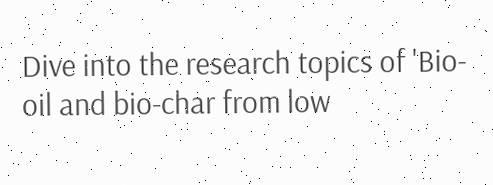Dive into the research topics of 'Bio-oil and bio-char from low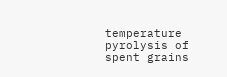temperature pyrolysis of spent grains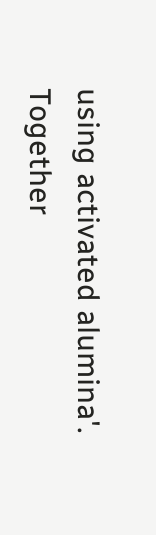using activated alumina'. Together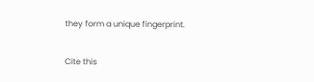they form a unique fingerprint.

Cite this